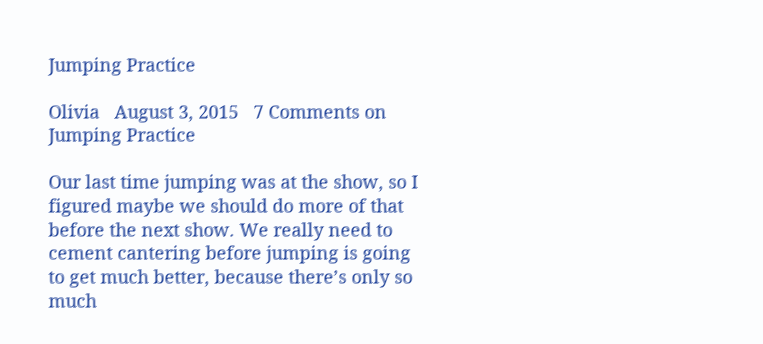Jumping Practice

Olivia   August 3, 2015   7 Comments on Jumping Practice

Our last time jumping was at the show, so I figured maybe we should do more of that before the next show. We really need to cement cantering before jumping is going to get much better, because there’s only so much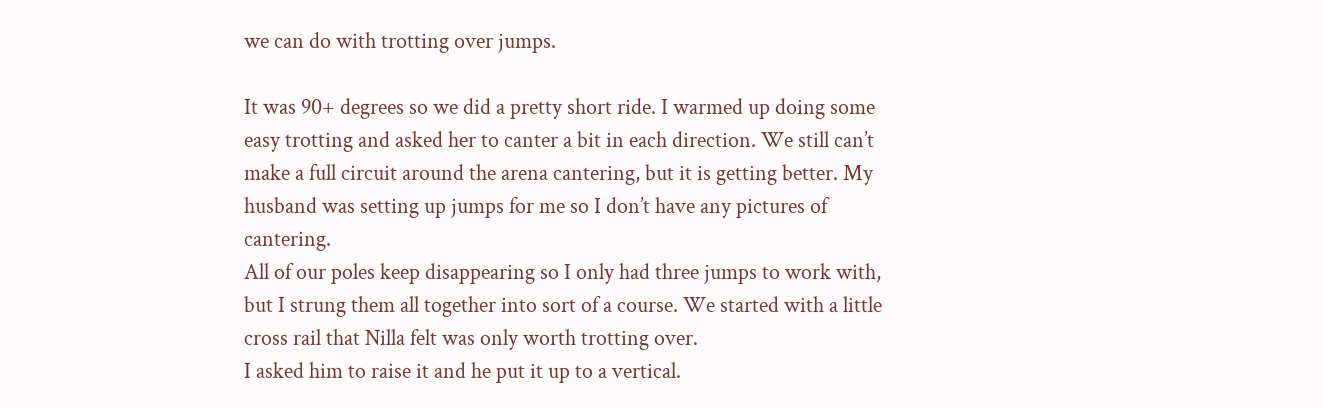we can do with trotting over jumps.

It was 90+ degrees so we did a pretty short ride. I warmed up doing some easy trotting and asked her to canter a bit in each direction. We still can’t make a full circuit around the arena cantering, but it is getting better. My husband was setting up jumps for me so I don’t have any pictures of cantering.
All of our poles keep disappearing so I only had three jumps to work with, but I strung them all together into sort of a course. We started with a little cross rail that Nilla felt was only worth trotting over.
I asked him to raise it and he put it up to a vertical.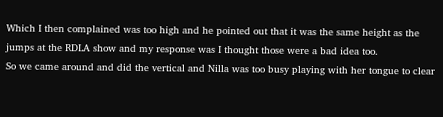Which I then complained was too high and he pointed out that it was the same height as the jumps at the RDLA show and my response was I thought those were a bad idea too.
So we came around and did the vertical and Nilla was too busy playing with her tongue to clear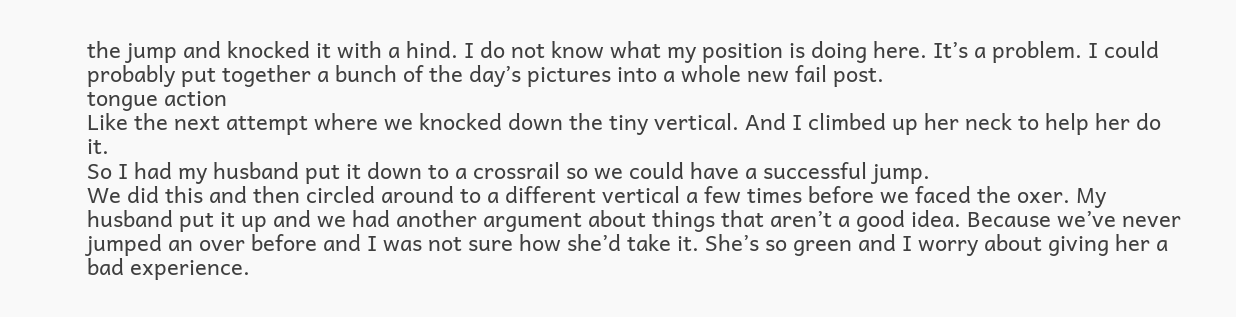the jump and knocked it with a hind. I do not know what my position is doing here. It’s a problem. I could probably put together a bunch of the day’s pictures into a whole new fail post.
tongue action
Like the next attempt where we knocked down the tiny vertical. And I climbed up her neck to help her do it.
So I had my husband put it down to a crossrail so we could have a successful jump.
We did this and then circled around to a different vertical a few times before we faced the oxer. My husband put it up and we had another argument about things that aren’t a good idea. Because we’ve never jumped an over before and I was not sure how she’d take it. She’s so green and I worry about giving her a bad experience.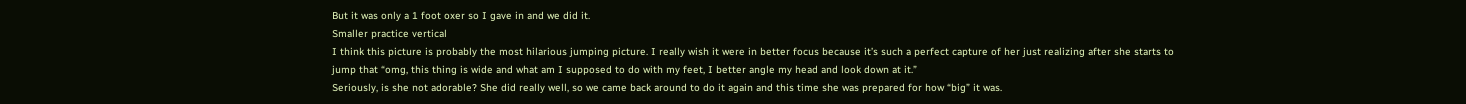But it was only a 1 foot oxer so I gave in and we did it.
Smaller practice vertical
I think this picture is probably the most hilarious jumping picture. I really wish it were in better focus because it’s such a perfect capture of her just realizing after she starts to jump that “omg, this thing is wide and what am I supposed to do with my feet, I better angle my head and look down at it.”
Seriously, is she not adorable? She did really well, so we came back around to do it again and this time she was prepared for how “big” it was.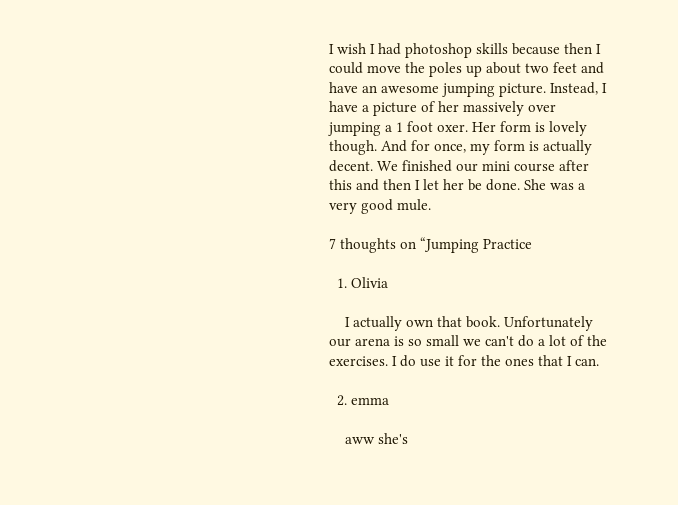I wish I had photoshop skills because then I could move the poles up about two feet and have an awesome jumping picture. Instead, I have a picture of her massively over jumping a 1 foot oxer. Her form is lovely though. And for once, my form is actually decent. We finished our mini course after this and then I let her be done. She was a very good mule.

7 thoughts on “Jumping Practice

  1. Olivia

    I actually own that book. Unfortunately our arena is so small we can't do a lot of the exercises. I do use it for the ones that I can.

  2. emma

    aww she's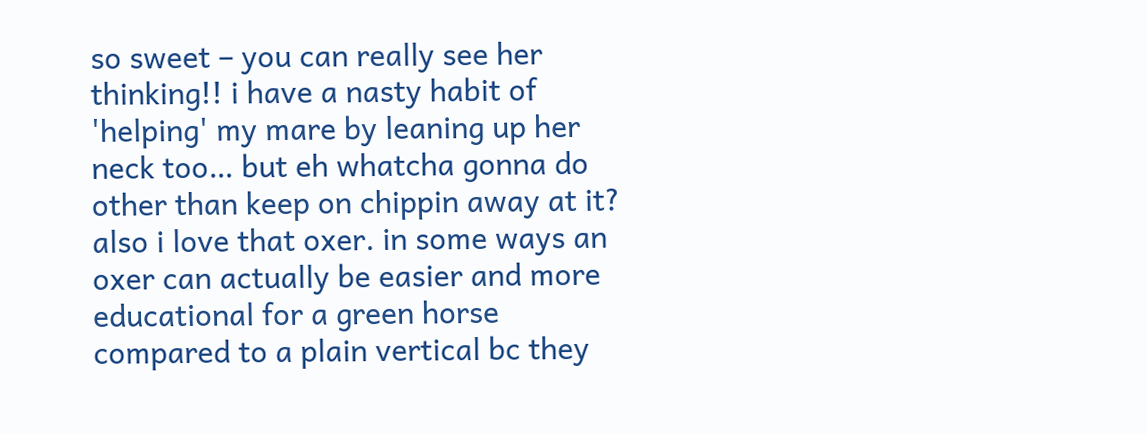so sweet – you can really see her thinking!! i have a nasty habit of 'helping' my mare by leaning up her neck too… but eh whatcha gonna do other than keep on chippin away at it? also i love that oxer. in some ways an oxer can actually be easier and more educational for a green horse compared to a plain vertical bc they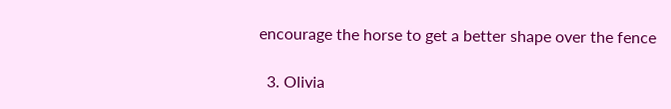encourage the horse to get a better shape over the fence

  3. Olivia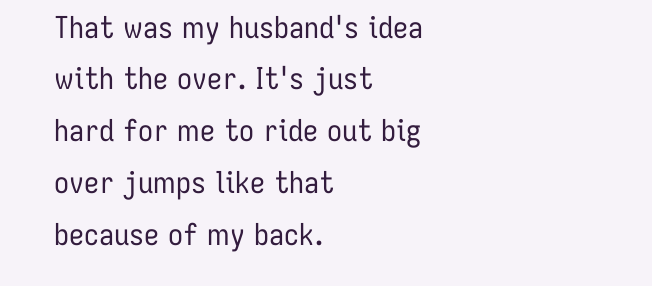That was my husband's idea with the over. It's just hard for me to ride out big over jumps like that because of my back.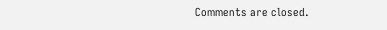Comments are closed.